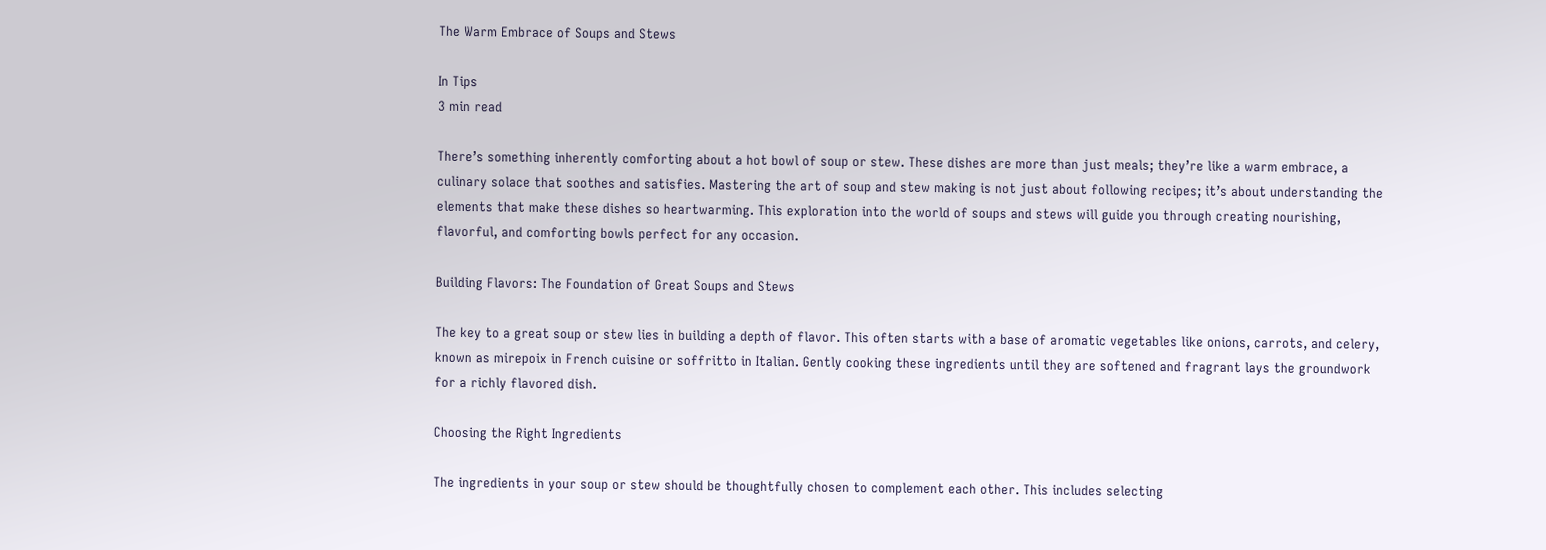The Warm Embrace of Soups and Stews

In Tips
3 min read

There’s something inherently comforting about a hot bowl of soup or stew. These dishes are more than just meals; they’re like a warm embrace, a culinary solace that soothes and satisfies. Mastering the art of soup and stew making is not just about following recipes; it’s about understanding the elements that make these dishes so heartwarming. This exploration into the world of soups and stews will guide you through creating nourishing, flavorful, and comforting bowls perfect for any occasion.

Building Flavors: The Foundation of Great Soups and Stews

The key to a great soup or stew lies in building a depth of flavor. This often starts with a base of aromatic vegetables like onions, carrots, and celery, known as mirepoix in French cuisine or soffritto in Italian. Gently cooking these ingredients until they are softened and fragrant lays the groundwork for a richly flavored dish.

Choosing the Right Ingredients

The ingredients in your soup or stew should be thoughtfully chosen to complement each other. This includes selecting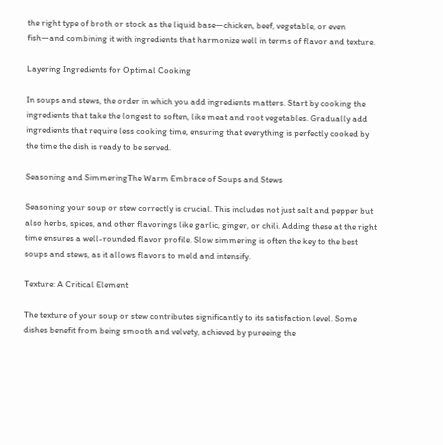the right type of broth or stock as the liquid base—chicken, beef, vegetable, or even fish—and combining it with ingredients that harmonize well in terms of flavor and texture.

Layering Ingredients for Optimal Cooking

In soups and stews, the order in which you add ingredients matters. Start by cooking the ingredients that take the longest to soften, like meat and root vegetables. Gradually add ingredients that require less cooking time, ensuring that everything is perfectly cooked by the time the dish is ready to be served.

Seasoning and SimmeringThe Warm Embrace of Soups and Stews

Seasoning your soup or stew correctly is crucial. This includes not just salt and pepper but also herbs, spices, and other flavorings like garlic, ginger, or chili. Adding these at the right time ensures a well-rounded flavor profile. Slow simmering is often the key to the best soups and stews, as it allows flavors to meld and intensify.

Texture: A Critical Element

The texture of your soup or stew contributes significantly to its satisfaction level. Some dishes benefit from being smooth and velvety, achieved by pureeing the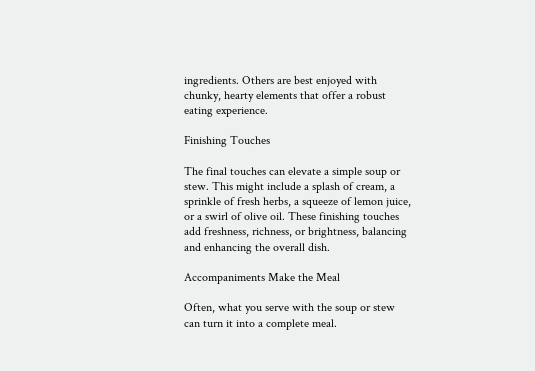ingredients. Others are best enjoyed with chunky, hearty elements that offer a robust eating experience.

Finishing Touches

The final touches can elevate a simple soup or stew. This might include a splash of cream, a sprinkle of fresh herbs, a squeeze of lemon juice, or a swirl of olive oil. These finishing touches add freshness, richness, or brightness, balancing and enhancing the overall dish.

Accompaniments Make the Meal

Often, what you serve with the soup or stew can turn it into a complete meal.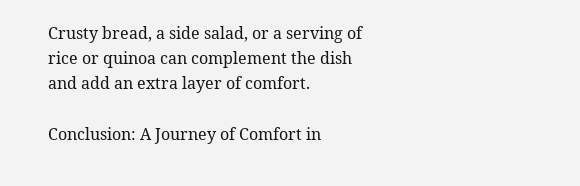Crusty bread, a side salad, or a serving of rice or quinoa can complement the dish and add an extra layer of comfort.

Conclusion: A Journey of Comfort in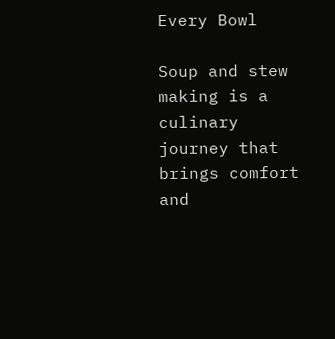Every Bowl

Soup and stew making is a culinary journey that brings comfort and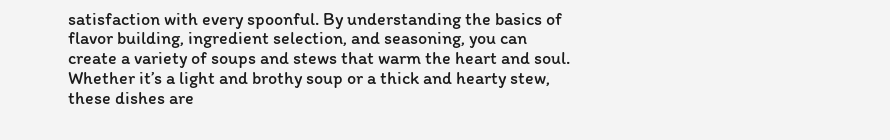satisfaction with every spoonful. By understanding the basics of flavor building, ingredient selection, and seasoning, you can create a variety of soups and stews that warm the heart and soul. Whether it’s a light and brothy soup or a thick and hearty stew, these dishes are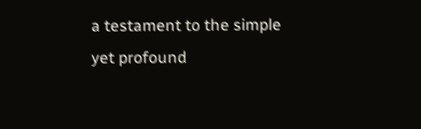a testament to the simple yet profound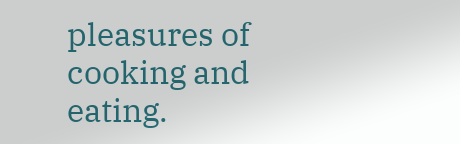pleasures of cooking and eating.